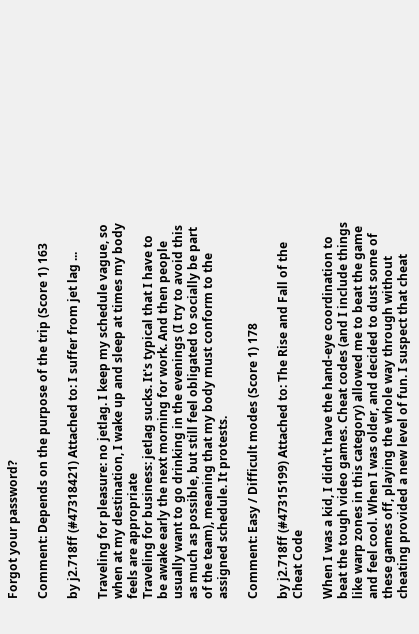Forgot your password?

Comment: Depends on the purpose of the trip (Score 1) 163

by j2.718ff (#47318421) Attached to: I suffer from jet lag ...

Traveling for pleasure: no jetlag. I keep my schedule vague, so when at my destination, I wake up and sleep at times my body feels are appropriate
Traveling for business: jetlag sucks. It's typical that I have to be awake early the next morning for work. And then people usually want to go drinking in the evenings (I try to avoid this as much as possible, but still feel obligated to socially be part of the team), meaning that my body must conform to the assigned schedule. It protests.

Comment: Easy / Difficult modes (Score 1) 178

by j2.718ff (#47315199) Attached to: The Rise and Fall of the Cheat Code

When I was a kid, I didn't have the hand-eye coordination to beat the tough video games. Cheat codes (and I include things like warp zones in this category) allowed me to beat the game and feel cool. When I was older, and decided to dust some of these games off, playing the whole way through without cheating provided a new level of fun. I suspect that cheat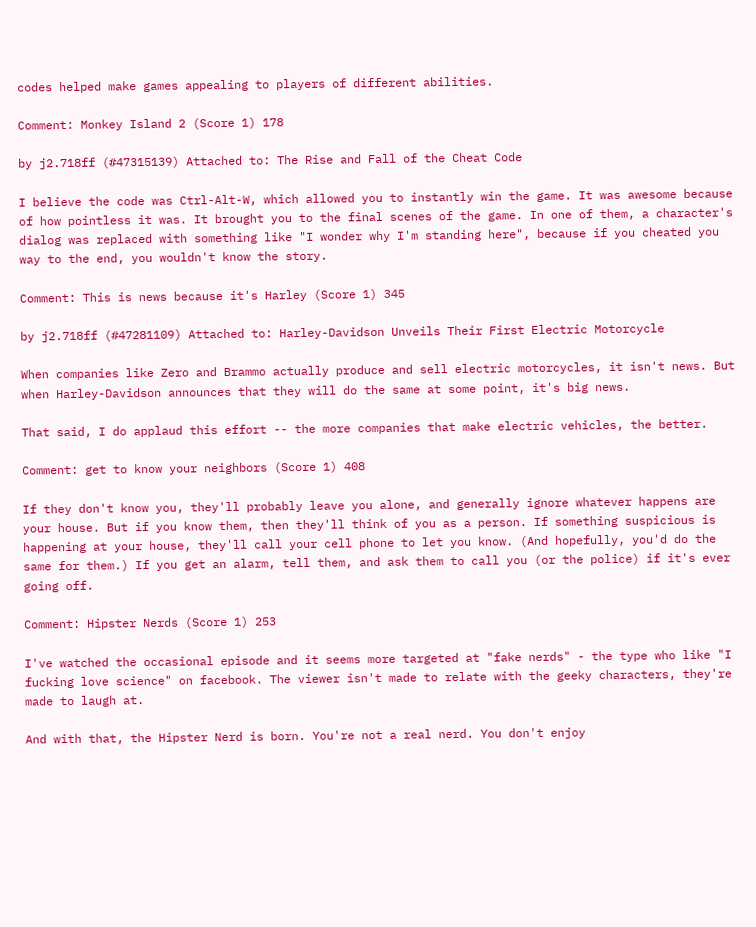codes helped make games appealing to players of different abilities.

Comment: Monkey Island 2 (Score 1) 178

by j2.718ff (#47315139) Attached to: The Rise and Fall of the Cheat Code

I believe the code was Ctrl-Alt-W, which allowed you to instantly win the game. It was awesome because of how pointless it was. It brought you to the final scenes of the game. In one of them, a character's dialog was replaced with something like "I wonder why I'm standing here", because if you cheated you way to the end, you wouldn't know the story.

Comment: This is news because it's Harley (Score 1) 345

by j2.718ff (#47281109) Attached to: Harley-Davidson Unveils Their First Electric Motorcycle

When companies like Zero and Brammo actually produce and sell electric motorcycles, it isn't news. But when Harley-Davidson announces that they will do the same at some point, it's big news.

That said, I do applaud this effort -- the more companies that make electric vehicles, the better.

Comment: get to know your neighbors (Score 1) 408

If they don't know you, they'll probably leave you alone, and generally ignore whatever happens are your house. But if you know them, then they'll think of you as a person. If something suspicious is happening at your house, they'll call your cell phone to let you know. (And hopefully, you'd do the same for them.) If you get an alarm, tell them, and ask them to call you (or the police) if it's ever going off.

Comment: Hipster Nerds (Score 1) 253

I've watched the occasional episode and it seems more targeted at "fake nerds" - the type who like "I fucking love science" on facebook. The viewer isn't made to relate with the geeky characters, they're made to laugh at.

And with that, the Hipster Nerd is born. You're not a real nerd. You don't enjoy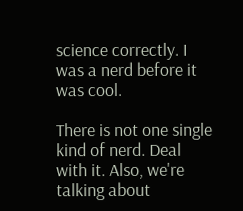science correctly. I was a nerd before it was cool.

There is not one single kind of nerd. Deal with it. Also, we're talking about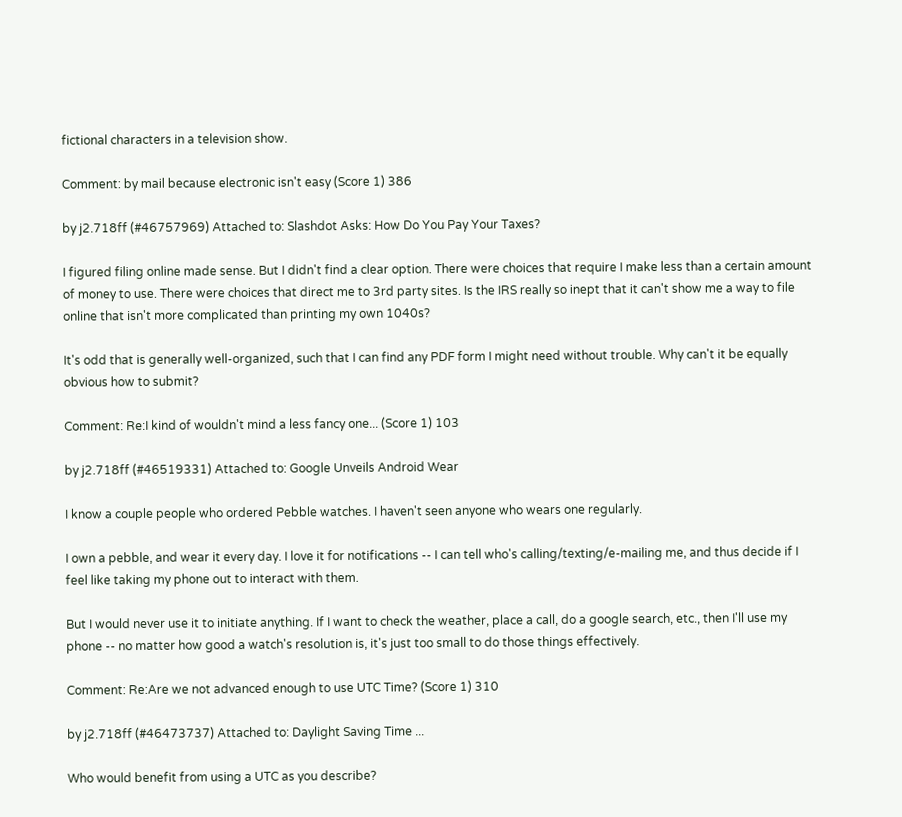fictional characters in a television show.

Comment: by mail because electronic isn't easy (Score 1) 386

by j2.718ff (#46757969) Attached to: Slashdot Asks: How Do You Pay Your Taxes?

I figured filing online made sense. But I didn't find a clear option. There were choices that require I make less than a certain amount of money to use. There were choices that direct me to 3rd party sites. Is the IRS really so inept that it can't show me a way to file online that isn't more complicated than printing my own 1040s?

It's odd that is generally well-organized, such that I can find any PDF form I might need without trouble. Why can't it be equally obvious how to submit?

Comment: Re:I kind of wouldn't mind a less fancy one... (Score 1) 103

by j2.718ff (#46519331) Attached to: Google Unveils Android Wear

I know a couple people who ordered Pebble watches. I haven't seen anyone who wears one regularly.

I own a pebble, and wear it every day. I love it for notifications -- I can tell who's calling/texting/e-mailing me, and thus decide if I feel like taking my phone out to interact with them.

But I would never use it to initiate anything. If I want to check the weather, place a call, do a google search, etc., then I'll use my phone -- no matter how good a watch's resolution is, it's just too small to do those things effectively.

Comment: Re:Are we not advanced enough to use UTC Time? (Score 1) 310

by j2.718ff (#46473737) Attached to: Daylight Saving Time ...

Who would benefit from using a UTC as you describe?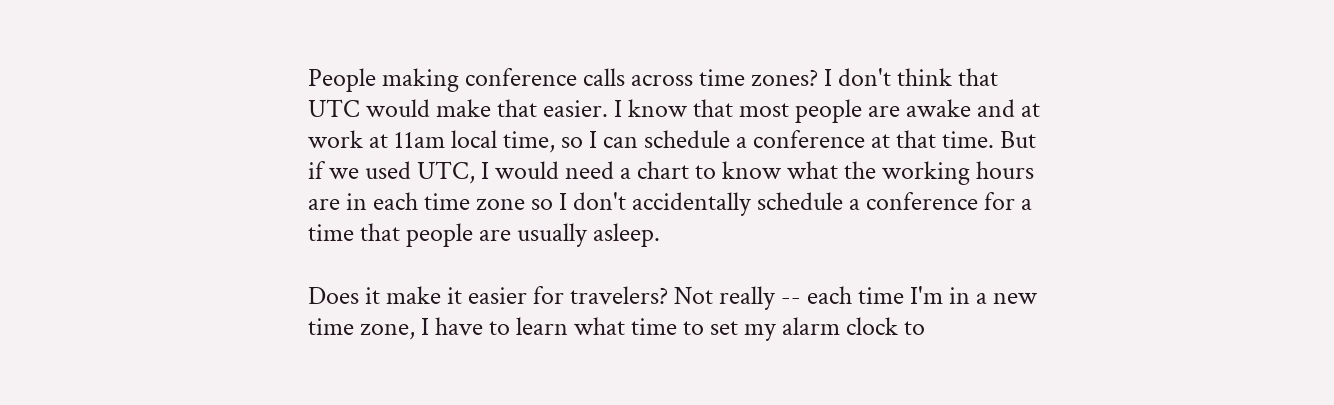People making conference calls across time zones? I don't think that UTC would make that easier. I know that most people are awake and at work at 11am local time, so I can schedule a conference at that time. But if we used UTC, I would need a chart to know what the working hours are in each time zone so I don't accidentally schedule a conference for a time that people are usually asleep.

Does it make it easier for travelers? Not really -- each time I'm in a new time zone, I have to learn what time to set my alarm clock to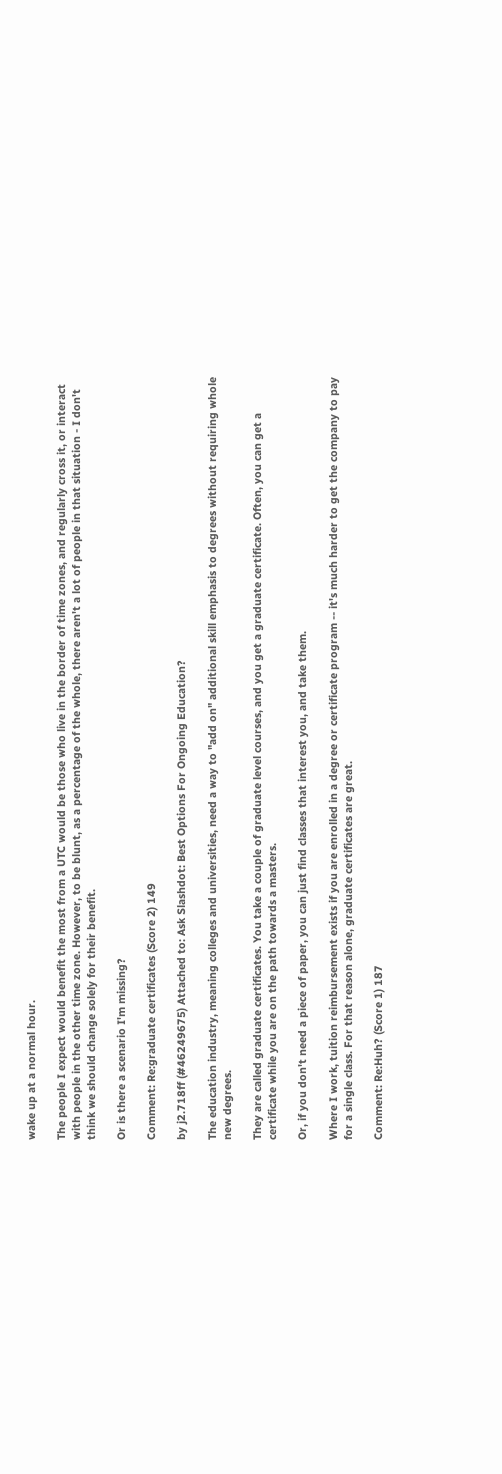wake up at a normal hour.

The people I expect would benefit the most from a UTC would be those who live in the border of time zones, and regularly cross it, or interact with people in the other time zone. However, to be blunt, as a percentage of the whole, there aren't a lot of people in that situation - I don't think we should change solely for their benefit.

Or is there a scenario I'm missing?

Comment: Re:graduate certificates (Score 2) 149

by j2.718ff (#46249675) Attached to: Ask Slashdot: Best Options For Ongoing Education?

The education industry, meaning colleges and universities, need a way to "add on" additional skill emphasis to degrees without requiring whole new degrees.

They are called graduate certificates. You take a couple of graduate level courses, and you get a graduate certificate. Often, you can get a certificate while you are on the path towards a masters.

Or, if you don't need a piece of paper, you can just find classes that interest you, and take them.

Where I work, tuition reimbursement exists if you are enrolled in a degree or certificate program -- it's much harder to get the company to pay for a single class. For that reason alone, graduate certificates are great.

Comment: Re:Huh? (Score 1) 187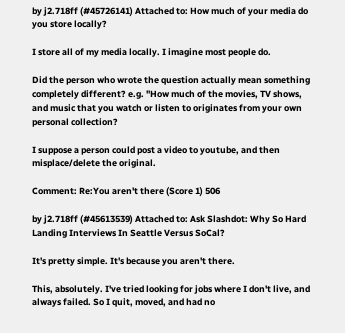by j2.718ff (#45726141) Attached to: How much of your media do you store locally?

I store all of my media locally. I imagine most people do.

Did the person who wrote the question actually mean something completely different? e.g. "How much of the movies, TV shows, and music that you watch or listen to originates from your own personal collection?

I suppose a person could post a video to youtube, and then misplace/delete the original.

Comment: Re:You aren't there (Score 1) 506

by j2.718ff (#45613539) Attached to: Ask Slashdot: Why So Hard Landing Interviews In Seattle Versus SoCal?

It's pretty simple. It's because you aren't there.

This, absolutely. I've tried looking for jobs where I don't live, and always failed. So I quit, moved, and had no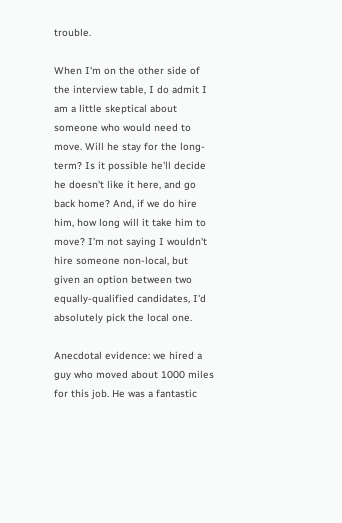trouble.

When I'm on the other side of the interview table, I do admit I am a little skeptical about someone who would need to move. Will he stay for the long-term? Is it possible he'll decide he doesn't like it here, and go back home? And, if we do hire him, how long will it take him to move? I'm not saying I wouldn't hire someone non-local, but given an option between two equally-qualified candidates, I'd absolutely pick the local one.

Anecdotal evidence: we hired a guy who moved about 1000 miles for this job. He was a fantastic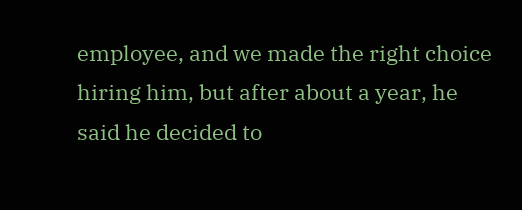employee, and we made the right choice hiring him, but after about a year, he said he decided to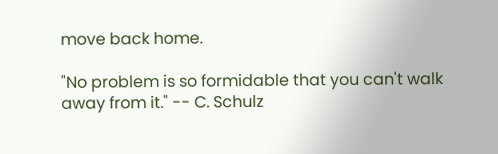move back home.

"No problem is so formidable that you can't walk away from it." -- C. Schulz